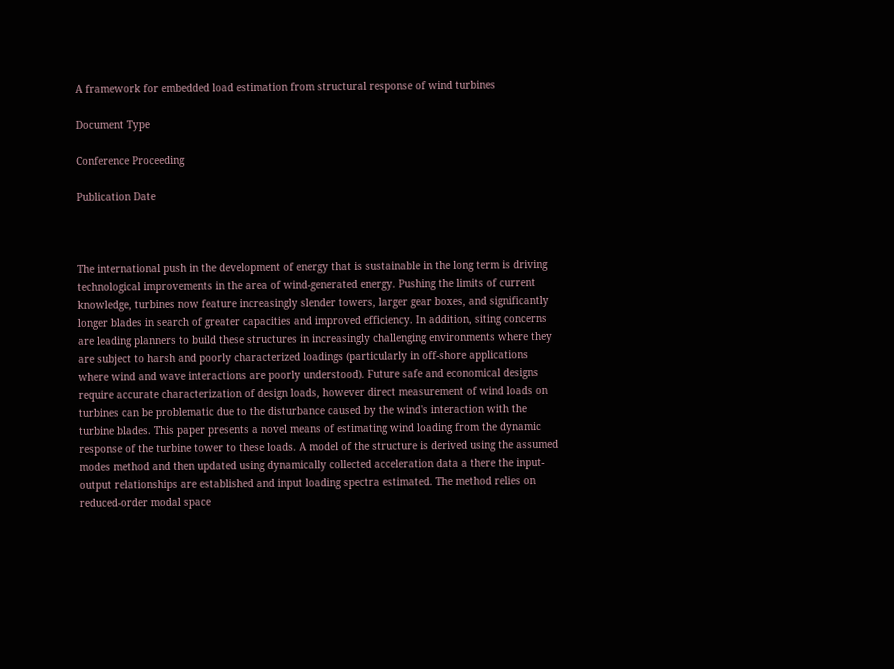A framework for embedded load estimation from structural response of wind turbines

Document Type

Conference Proceeding

Publication Date



The international push in the development of energy that is sustainable in the long term is driving technological improvements in the area of wind-generated energy. Pushing the limits of current knowledge, turbines now feature increasingly slender towers, larger gear boxes, and significantly longer blades in search of greater capacities and improved efficiency. In addition, siting concerns are leading planners to build these structures in increasingly challenging environments where they are subject to harsh and poorly characterized loadings (particularly in off-shore applications where wind and wave interactions are poorly understood). Future safe and economical designs require accurate characterization of design loads, however direct measurement of wind loads on turbines can be problematic due to the disturbance caused by the wind's interaction with the turbine blades. This paper presents a novel means of estimating wind loading from the dynamic response of the turbine tower to these loads. A model of the structure is derived using the assumed modes method and then updated using dynamically collected acceleration data a there the input-output relationships are established and input loading spectra estimated. The method relies on reduced-order modal space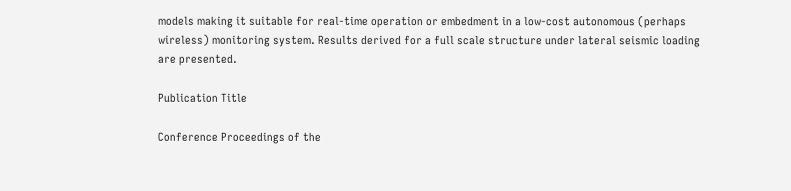models making it suitable for real-time operation or embedment in a low-cost autonomous (perhaps wireless) monitoring system. Results derived for a full scale structure under lateral seismic loading are presented.

Publication Title

Conference Proceedings of the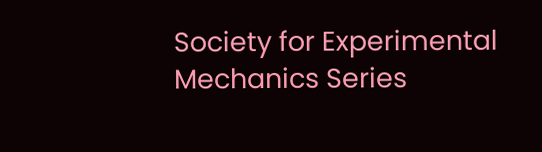Society for Experimental Mechanics Series